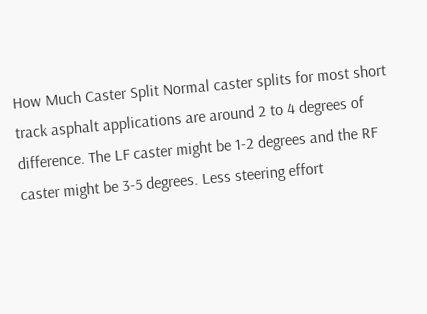How Much Caster Split Normal caster splits for most short track asphalt applications are around 2 to 4 degrees of difference. The LF caster might be 1-2 degrees and the RF caster might be 3-5 degrees. Less steering effort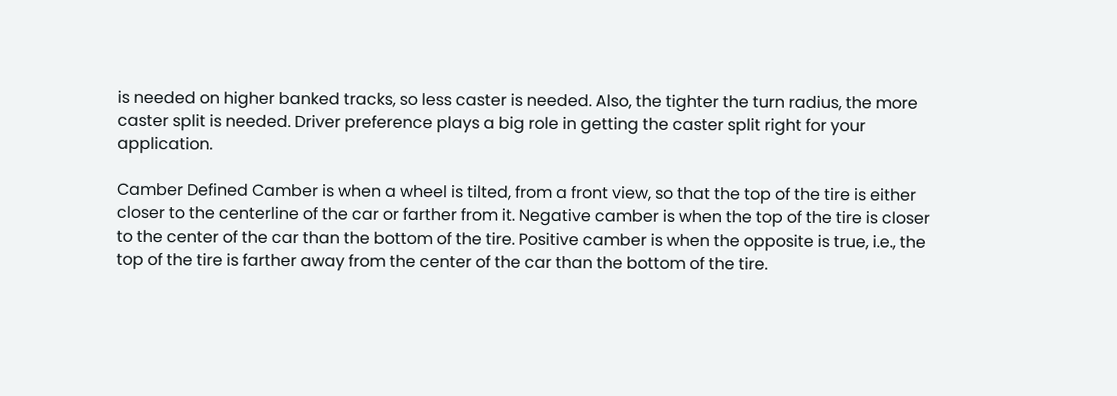is needed on higher banked tracks, so less caster is needed. Also, the tighter the turn radius, the more caster split is needed. Driver preference plays a big role in getting the caster split right for your application.

Camber Defined Camber is when a wheel is tilted, from a front view, so that the top of the tire is either closer to the centerline of the car or farther from it. Negative camber is when the top of the tire is closer to the center of the car than the bottom of the tire. Positive camber is when the opposite is true, i.e., the top of the tire is farther away from the center of the car than the bottom of the tire.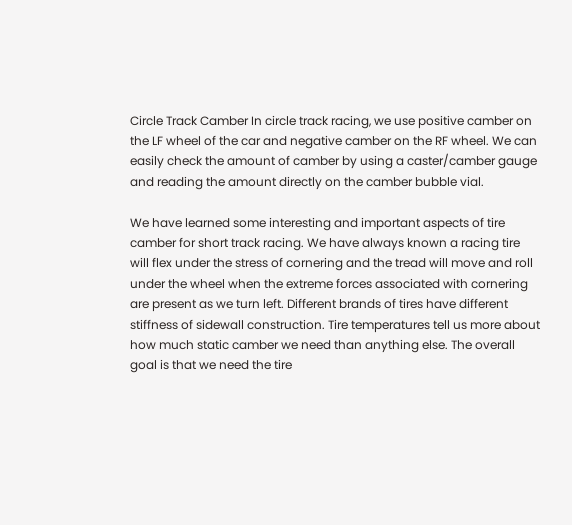Circle Track Camber In circle track racing, we use positive camber on the LF wheel of the car and negative camber on the RF wheel. We can easily check the amount of camber by using a caster/camber gauge and reading the amount directly on the camber bubble vial.

We have learned some interesting and important aspects of tire camber for short track racing. We have always known a racing tire will flex under the stress of cornering and the tread will move and roll under the wheel when the extreme forces associated with cornering are present as we turn left. Different brands of tires have different stiffness of sidewall construction. Tire temperatures tell us more about how much static camber we need than anything else. The overall goal is that we need the tire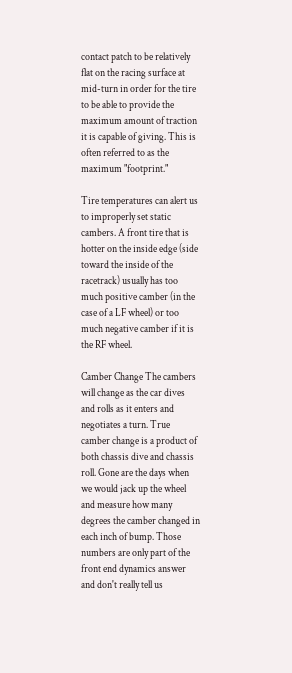contact patch to be relatively flat on the racing surface at mid-turn in order for the tire to be able to provide the maximum amount of traction it is capable of giving. This is often referred to as the maximum "footprint."

Tire temperatures can alert us to improperly set static cambers. A front tire that is hotter on the inside edge (side toward the inside of the racetrack) usually has too much positive camber (in the case of a LF wheel) or too much negative camber if it is the RF wheel.

Camber Change The cambers will change as the car dives and rolls as it enters and negotiates a turn. True camber change is a product of both chassis dive and chassis roll. Gone are the days when we would jack up the wheel and measure how many degrees the camber changed in each inch of bump. Those numbers are only part of the front end dynamics answer and don't really tell us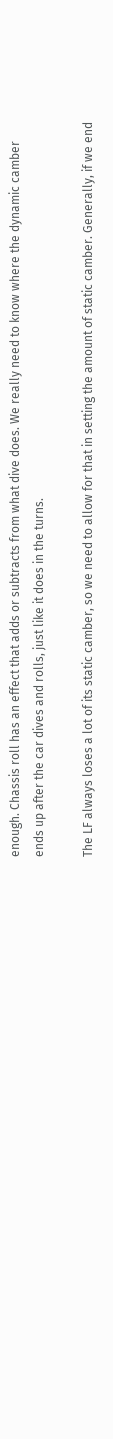enough. Chassis roll has an effect that adds or subtracts from what dive does. We really need to know where the dynamic camber ends up after the car dives and rolls, just like it does in the turns.

The LF always loses a lot of its static camber, so we need to allow for that in setting the amount of static camber. Generally, if we end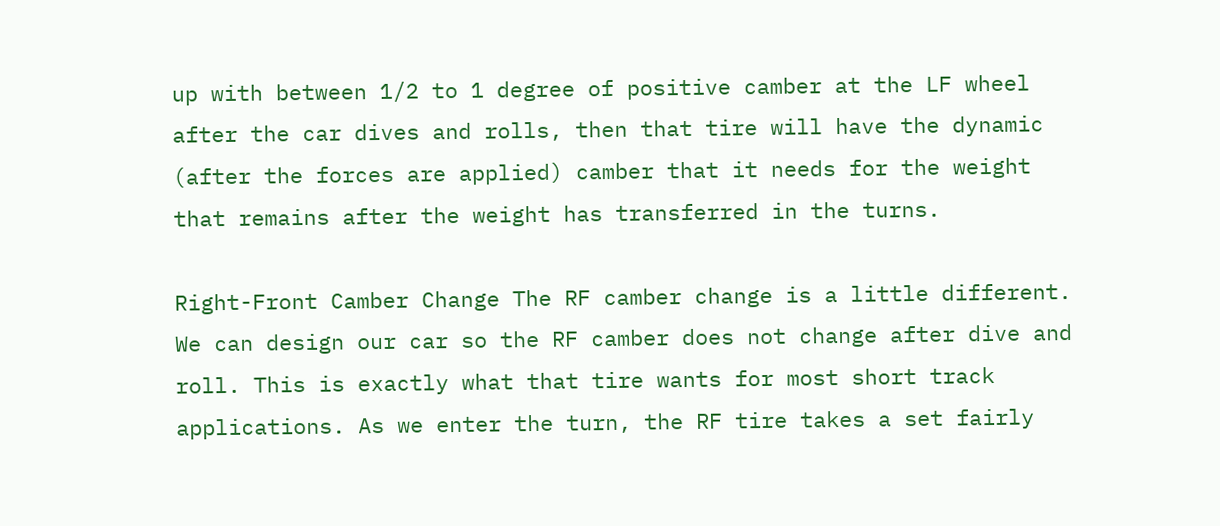up with between 1/2 to 1 degree of positive camber at the LF wheel after the car dives and rolls, then that tire will have the dynamic (after the forces are applied) camber that it needs for the weight that remains after the weight has transferred in the turns.

Right-Front Camber Change The RF camber change is a little different. We can design our car so the RF camber does not change after dive and roll. This is exactly what that tire wants for most short track applications. As we enter the turn, the RF tire takes a set fairly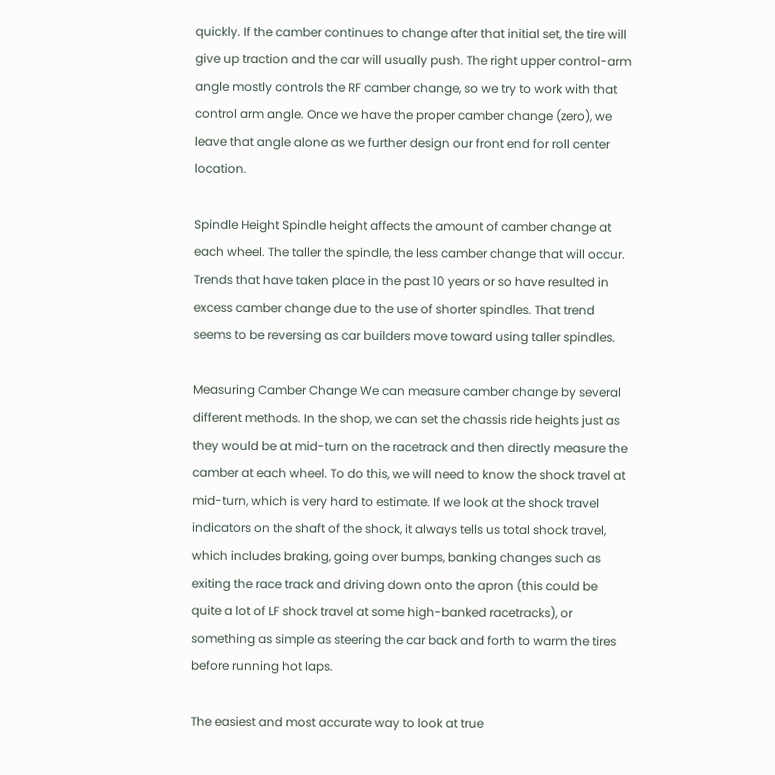quickly. If the camber continues to change after that initial set, the tire will give up traction and the car will usually push. The right upper control-arm angle mostly controls the RF camber change, so we try to work with that control arm angle. Once we have the proper camber change (zero), we leave that angle alone as we further design our front end for roll center location.

Spindle Height Spindle height affects the amount of camber change at each wheel. The taller the spindle, the less camber change that will occur. Trends that have taken place in the past 10 years or so have resulted in excess camber change due to the use of shorter spindles. That trend seems to be reversing as car builders move toward using taller spindles.

Measuring Camber Change We can measure camber change by several different methods. In the shop, we can set the chassis ride heights just as they would be at mid-turn on the racetrack and then directly measure the camber at each wheel. To do this, we will need to know the shock travel at mid-turn, which is very hard to estimate. If we look at the shock travel indicators on the shaft of the shock, it always tells us total shock travel, which includes braking, going over bumps, banking changes such as exiting the race track and driving down onto the apron (this could be quite a lot of LF shock travel at some high-banked racetracks), or something as simple as steering the car back and forth to warm the tires before running hot laps.

The easiest and most accurate way to look at true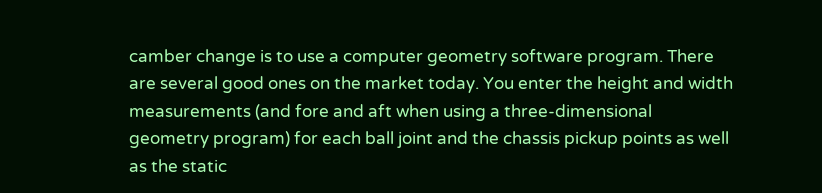camber change is to use a computer geometry software program. There are several good ones on the market today. You enter the height and width measurements (and fore and aft when using a three-dimensional geometry program) for each ball joint and the chassis pickup points as well as the static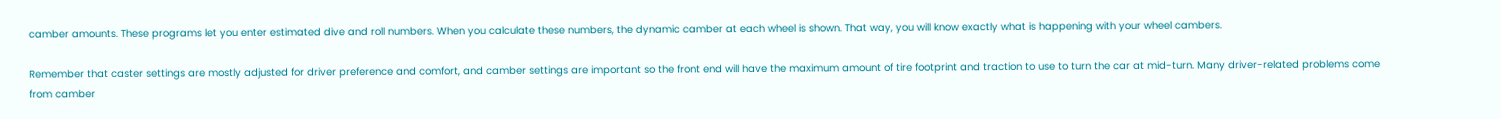camber amounts. These programs let you enter estimated dive and roll numbers. When you calculate these numbers, the dynamic camber at each wheel is shown. That way, you will know exactly what is happening with your wheel cambers.

Remember that caster settings are mostly adjusted for driver preference and comfort, and camber settings are important so the front end will have the maximum amount of tire footprint and traction to use to turn the car at mid-turn. Many driver-related problems come from camber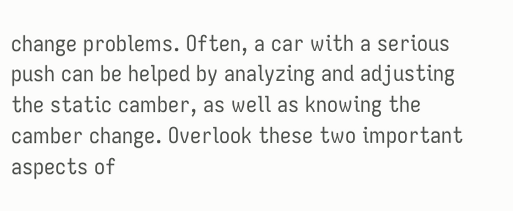change problems. Often, a car with a serious push can be helped by analyzing and adjusting the static camber, as well as knowing the camber change. Overlook these two important aspects of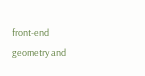front-end geometry and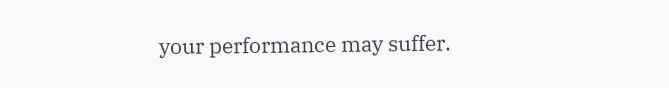your performance may suffer.